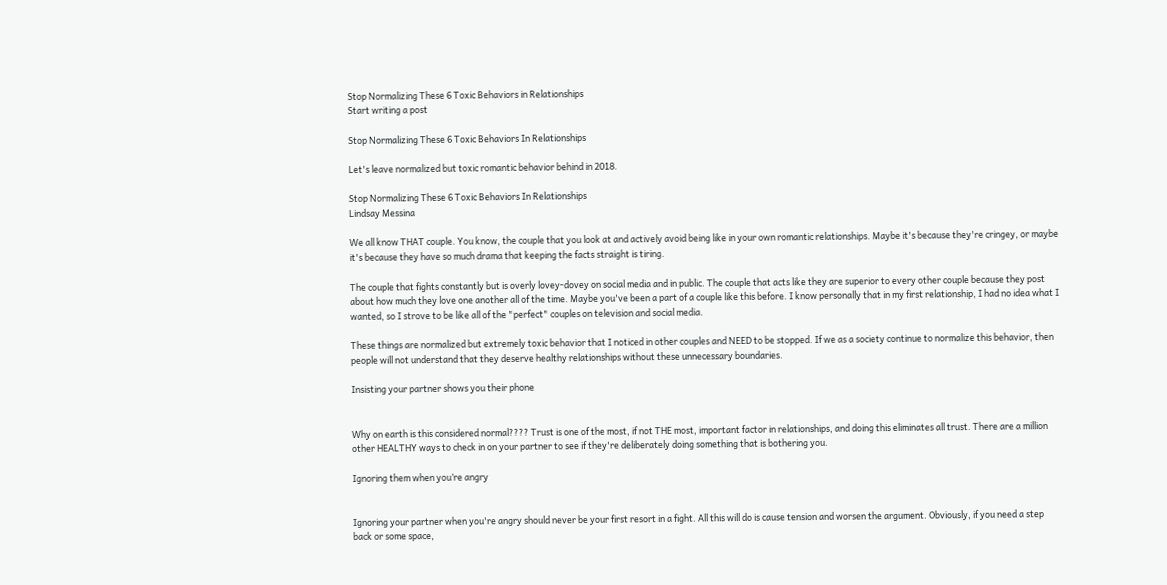Stop Normalizing These 6 Toxic Behaviors in Relationships
Start writing a post

Stop Normalizing These 6 Toxic Behaviors In Relationships

Let's leave normalized but toxic romantic behavior behind in 2018.

Stop Normalizing These 6 Toxic Behaviors In Relationships
Lindsay Messina

We all know THAT couple. You know, the couple that you look at and actively avoid being like in your own romantic relationships. Maybe it's because they're cringey, or maybe it's because they have so much drama that keeping the facts straight is tiring.

The couple that fights constantly but is overly lovey-dovey on social media and in public. The couple that acts like they are superior to every other couple because they post about how much they love one another all of the time. Maybe you've been a part of a couple like this before. I know personally that in my first relationship, I had no idea what I wanted, so I strove to be like all of the "perfect" couples on television and social media.

These things are normalized but extremely toxic behavior that I noticed in other couples and NEED to be stopped. If we as a society continue to normalize this behavior, then people will not understand that they deserve healthy relationships without these unnecessary boundaries.

Insisting your partner shows you their phone


Why on earth is this considered normal???? Trust is one of the most, if not THE most, important factor in relationships, and doing this eliminates all trust. There are a million other HEALTHY ways to check in on your partner to see if they're deliberately doing something that is bothering you.

Ignoring them when you’re angry


Ignoring your partner when you're angry should never be your first resort in a fight. All this will do is cause tension and worsen the argument. Obviously, if you need a step back or some space,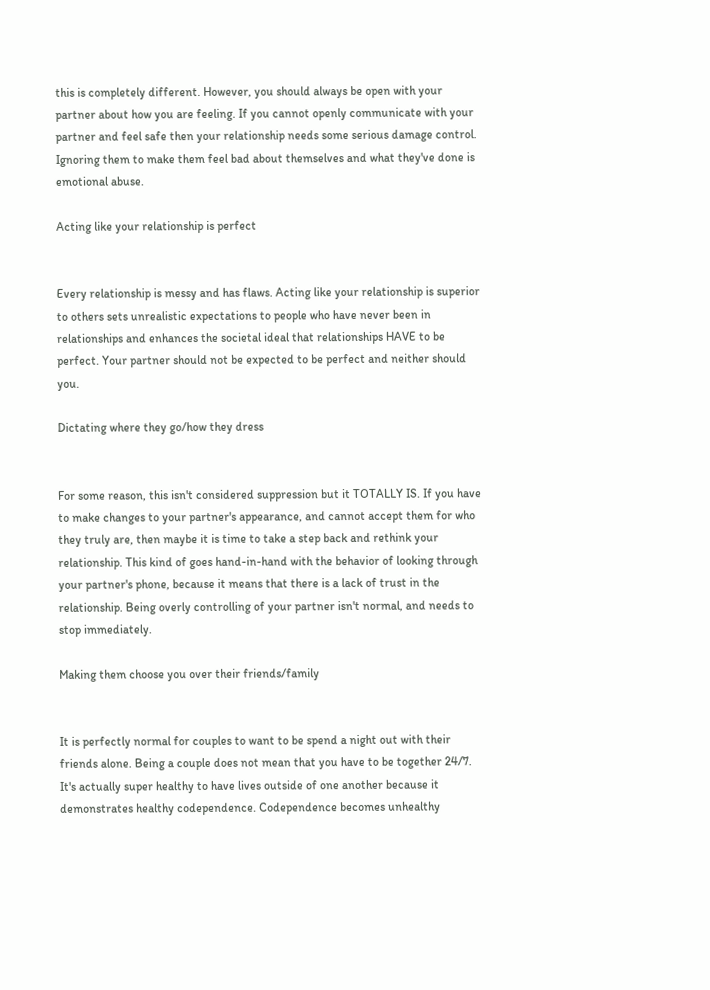this is completely different. However, you should always be open with your partner about how you are feeling. If you cannot openly communicate with your partner and feel safe then your relationship needs some serious damage control. Ignoring them to make them feel bad about themselves and what they've done is emotional abuse.

Acting like your relationship is perfect


Every relationship is messy and has flaws. Acting like your relationship is superior to others sets unrealistic expectations to people who have never been in relationships and enhances the societal ideal that relationships HAVE to be perfect. Your partner should not be expected to be perfect and neither should you.

Dictating where they go/how they dress


For some reason, this isn't considered suppression but it TOTALLY IS. If you have to make changes to your partner's appearance, and cannot accept them for who they truly are, then maybe it is time to take a step back and rethink your relationship. This kind of goes hand-in-hand with the behavior of looking through your partner's phone, because it means that there is a lack of trust in the relationship. Being overly controlling of your partner isn't normal, and needs to stop immediately.

Making them choose you over their friends/family


It is perfectly normal for couples to want to be spend a night out with their friends alone. Being a couple does not mean that you have to be together 24/7. It's actually super healthy to have lives outside of one another because it demonstrates healthy codependence. Codependence becomes unhealthy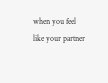when you feel like your partner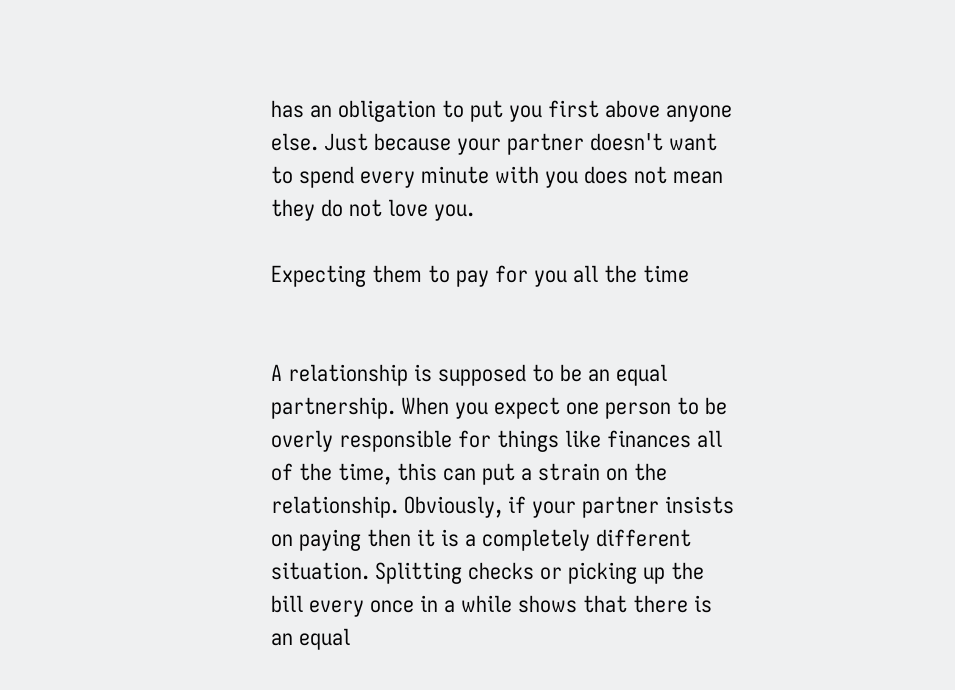has an obligation to put you first above anyone else. Just because your partner doesn't want to spend every minute with you does not mean they do not love you.

Expecting them to pay for you all the time


A relationship is supposed to be an equal partnership. When you expect one person to be overly responsible for things like finances all of the time, this can put a strain on the relationship. Obviously, if your partner insists on paying then it is a completely different situation. Splitting checks or picking up the bill every once in a while shows that there is an equal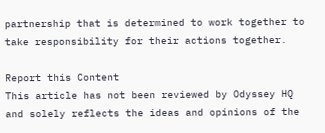partnership that is determined to work together to take responsibility for their actions together.

Report this Content
This article has not been reviewed by Odyssey HQ and solely reflects the ideas and opinions of the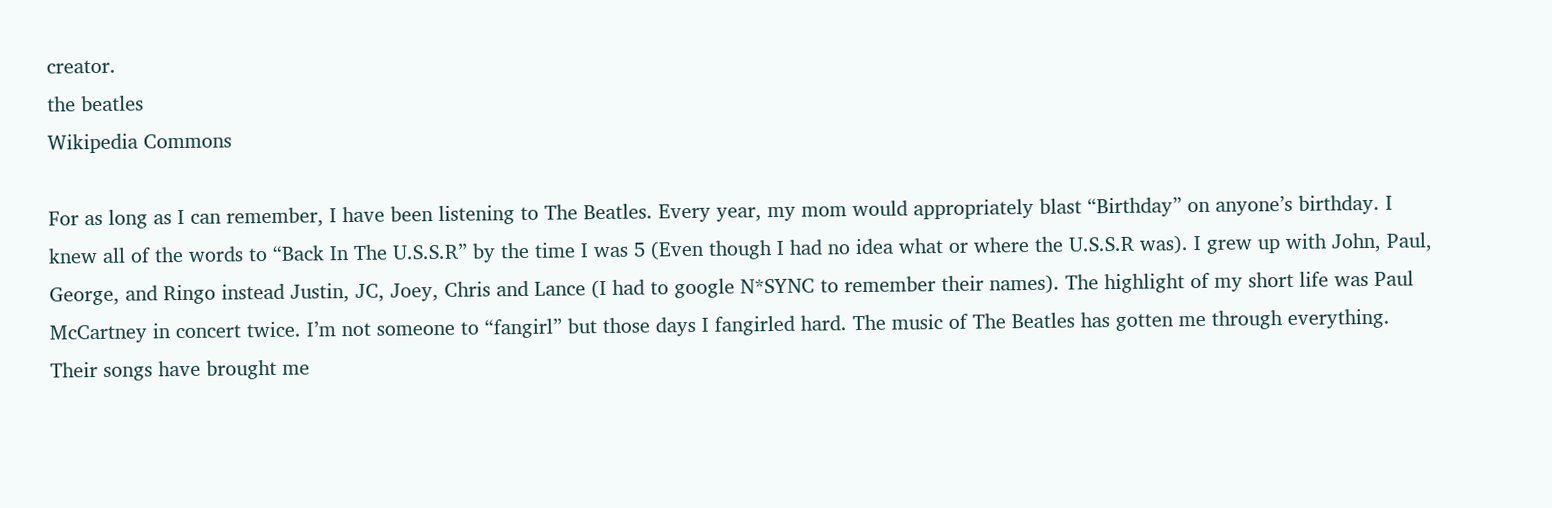creator.
the beatles
Wikipedia Commons

For as long as I can remember, I have been listening to The Beatles. Every year, my mom would appropriately blast “Birthday” on anyone’s birthday. I knew all of the words to “Back In The U.S.S.R” by the time I was 5 (Even though I had no idea what or where the U.S.S.R was). I grew up with John, Paul, George, and Ringo instead Justin, JC, Joey, Chris and Lance (I had to google N*SYNC to remember their names). The highlight of my short life was Paul McCartney in concert twice. I’m not someone to “fangirl” but those days I fangirled hard. The music of The Beatles has gotten me through everything. Their songs have brought me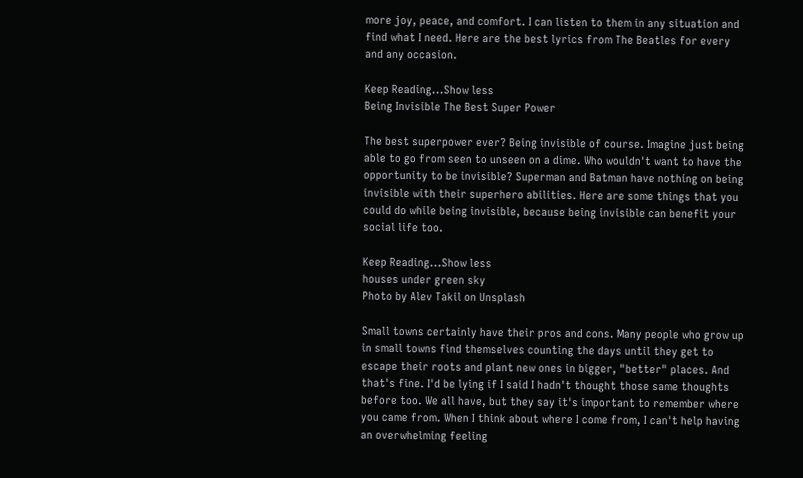more joy, peace, and comfort. I can listen to them in any situation and find what I need. Here are the best lyrics from The Beatles for every and any occasion.

Keep Reading...Show less
Being Invisible The Best Super Power

The best superpower ever? Being invisible of course. Imagine just being able to go from seen to unseen on a dime. Who wouldn't want to have the opportunity to be invisible? Superman and Batman have nothing on being invisible with their superhero abilities. Here are some things that you could do while being invisible, because being invisible can benefit your social life too.

Keep Reading...Show less
houses under green sky
Photo by Alev Takil on Unsplash

Small towns certainly have their pros and cons. Many people who grow up in small towns find themselves counting the days until they get to escape their roots and plant new ones in bigger, "better" places. And that's fine. I'd be lying if I said I hadn't thought those same thoughts before too. We all have, but they say it's important to remember where you came from. When I think about where I come from, I can't help having an overwhelming feeling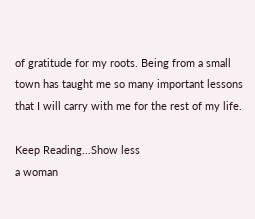of gratitude for my roots. Being from a small town has taught me so many important lessons that I will carry with me for the rest of my life.

Keep Reading...Show less
a woman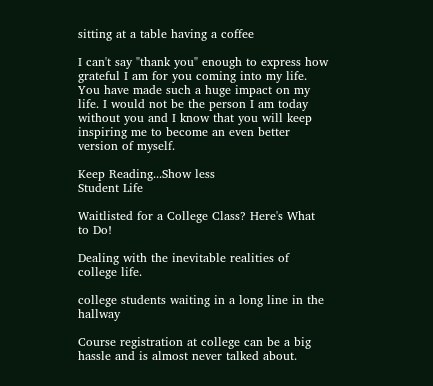sitting at a table having a coffee

I can't say "thank you" enough to express how grateful I am for you coming into my life. You have made such a huge impact on my life. I would not be the person I am today without you and I know that you will keep inspiring me to become an even better version of myself.

Keep Reading...Show less
Student Life

Waitlisted for a College Class? Here's What to Do!

Dealing with the inevitable realities of college life.

college students waiting in a long line in the hallway

Course registration at college can be a big hassle and is almost never talked about.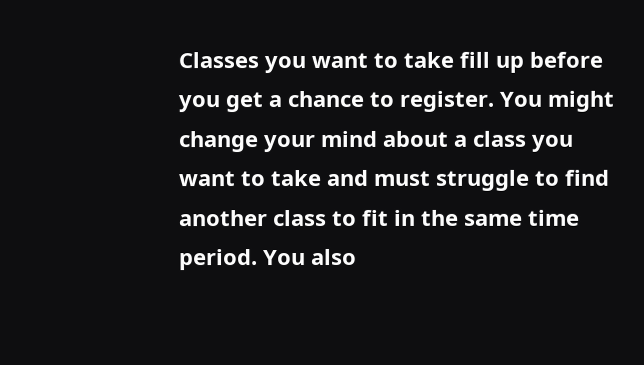Classes you want to take fill up before you get a chance to register. You might change your mind about a class you want to take and must struggle to find another class to fit in the same time period. You also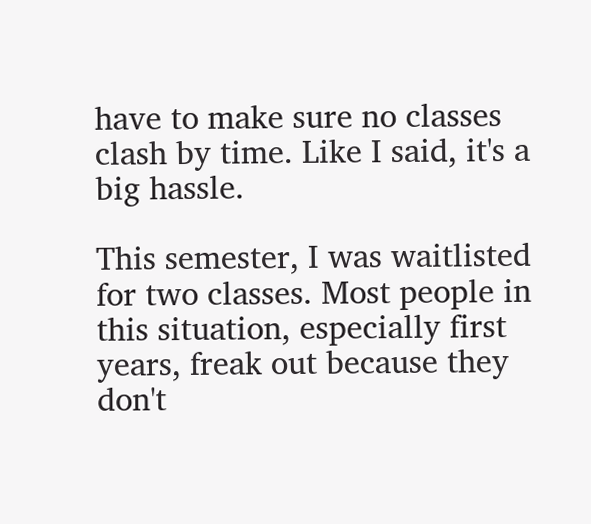have to make sure no classes clash by time. Like I said, it's a big hassle.

This semester, I was waitlisted for two classes. Most people in this situation, especially first years, freak out because they don't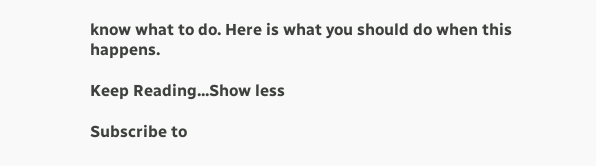know what to do. Here is what you should do when this happens.

Keep Reading...Show less

Subscribe to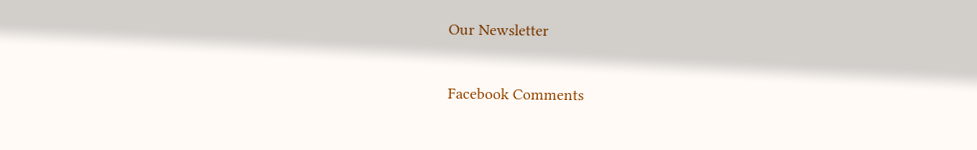Our Newsletter

Facebook Comments